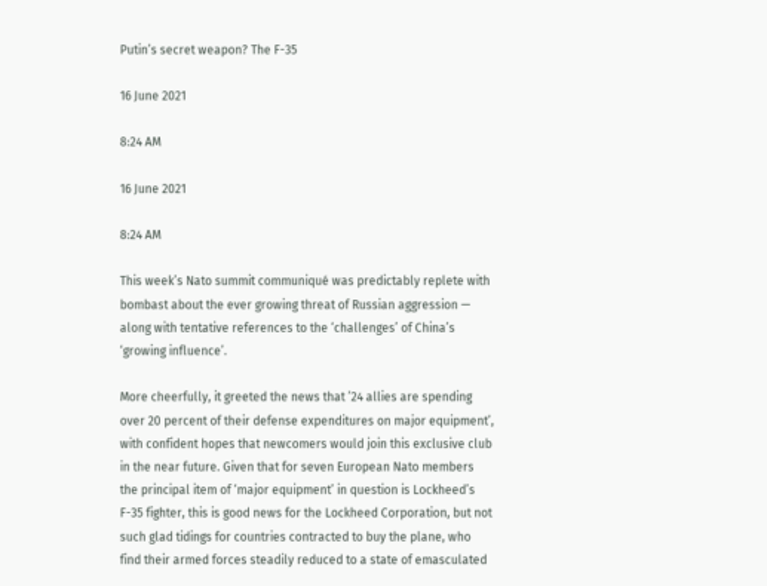Putin’s secret weapon? The F-35

16 June 2021

8:24 AM

16 June 2021

8:24 AM

This week’s Nato summit communiqué was predictably replete with bombast about the ever growing threat of Russian aggression — along with tentative references to the ‘challenges’ of China’s ‘growing influence’.

More cheerfully, it greeted the news that ’24 allies are spending over 20 percent of their defense expenditures on major equipment’, with confident hopes that newcomers would join this exclusive club in the near future. Given that for seven European Nato members the principal item of ‘major equipment’ in question is Lockheed’s F-35 fighter, this is good news for the Lockheed Corporation, but not such glad tidings for countries contracted to buy the plane, who find their armed forces steadily reduced to a state of emasculated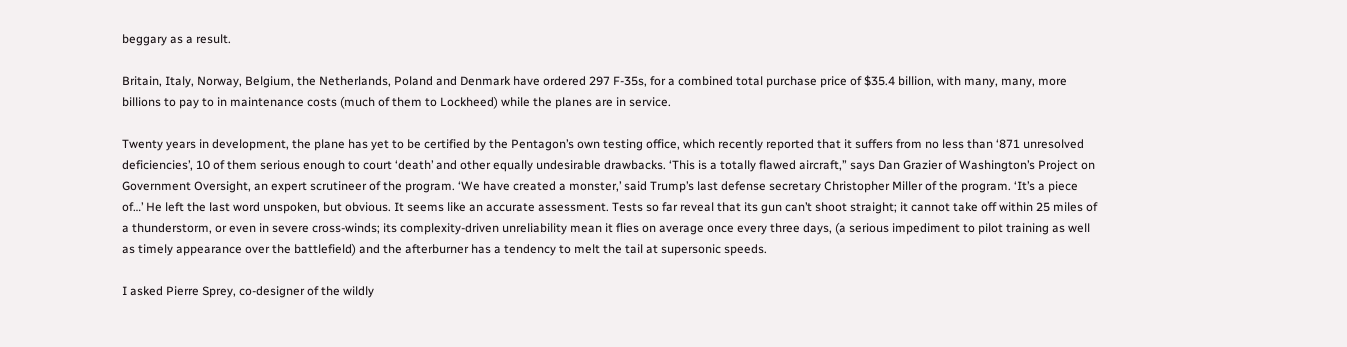beggary as a result.

Britain, Italy, Norway, Belgium, the Netherlands, Poland and Denmark have ordered 297 F-35s, for a combined total purchase price of $35.4 billion, with many, many, more billions to pay to in maintenance costs (much of them to Lockheed) while the planes are in service.

Twenty years in development, the plane has yet to be certified by the Pentagon’s own testing office, which recently reported that it suffers from no less than ‘871 unresolved deficiencies’, 10 of them serious enough to court ‘death’ and other equally undesirable drawbacks. ‘This is a totally flawed aircraft,” says Dan Grazier of Washington’s Project on Government Oversight, an expert scrutineer of the program. ‘We have created a monster,’ said Trump’s last defense secretary Christopher Miller of the program. ‘It’s a piece of…’ He left the last word unspoken, but obvious. It seems like an accurate assessment. Tests so far reveal that its gun can’t shoot straight; it cannot take off within 25 miles of a thunderstorm, or even in severe cross-winds; its complexity-driven unreliability mean it flies on average once every three days, (a serious impediment to pilot training as well as timely appearance over the battlefield) and the afterburner has a tendency to melt the tail at supersonic speeds.

I asked Pierre Sprey, co-designer of the wildly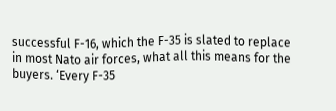successful F-16, which the F-35 is slated to replace in most Nato air forces, what all this means for the buyers. ‘Every F-35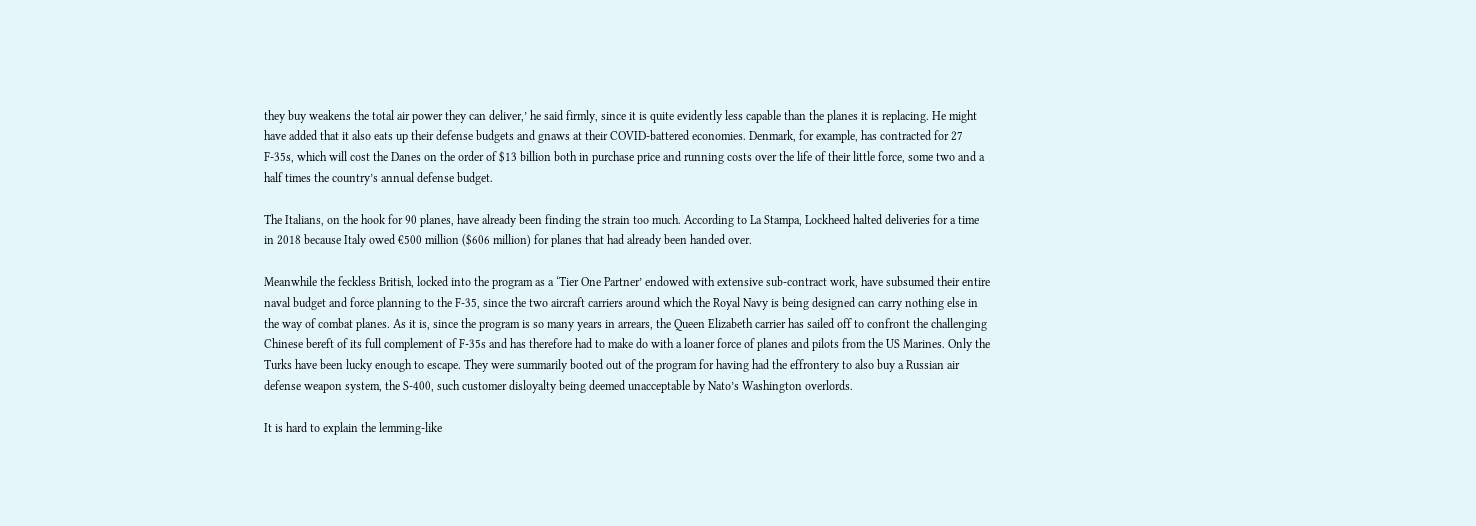they buy weakens the total air power they can deliver,’ he said firmly, since it is quite evidently less capable than the planes it is replacing. He might have added that it also eats up their defense budgets and gnaws at their COVID-battered economies. Denmark, for example, has contracted for 27 F-35s, which will cost the Danes on the order of $13 billion both in purchase price and running costs over the life of their little force, some two and a half times the country’s annual defense budget.

The Italians, on the hook for 90 planes, have already been finding the strain too much. According to La Stampa, Lockheed halted deliveries for a time in 2018 because Italy owed €500 million ($606 million) for planes that had already been handed over.

Meanwhile the feckless British, locked into the program as a ‘Tier One Partner’ endowed with extensive sub-contract work, have subsumed their entire naval budget and force planning to the F-35, since the two aircraft carriers around which the Royal Navy is being designed can carry nothing else in the way of combat planes. As it is, since the program is so many years in arrears, the Queen Elizabeth carrier has sailed off to confront the challenging Chinese bereft of its full complement of F-35s and has therefore had to make do with a loaner force of planes and pilots from the US Marines. Only the Turks have been lucky enough to escape. They were summarily booted out of the program for having had the effrontery to also buy a Russian air defense weapon system, the S-400, such customer disloyalty being deemed unacceptable by Nato’s Washington overlords.

It is hard to explain the lemming-like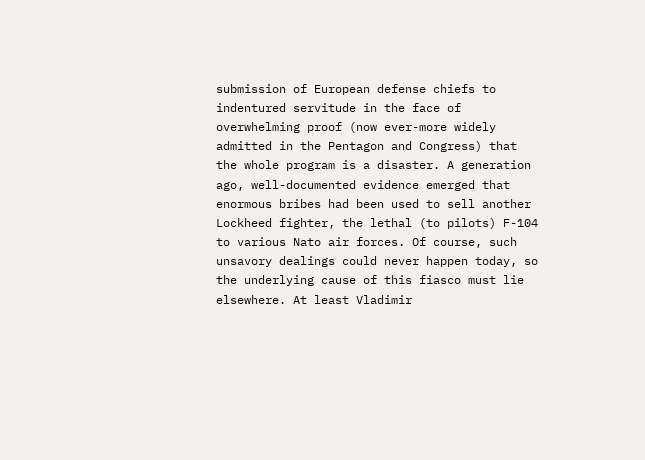submission of European defense chiefs to indentured servitude in the face of overwhelming proof (now ever-more widely admitted in the Pentagon and Congress) that the whole program is a disaster. A generation ago, well-documented evidence emerged that enormous bribes had been used to sell another Lockheed fighter, the lethal (to pilots) F-104 to various Nato air forces. Of course, such unsavory dealings could never happen today, so the underlying cause of this fiasco must lie elsewhere. At least Vladimir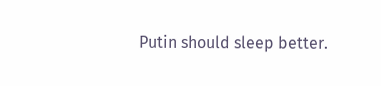Putin should sleep better.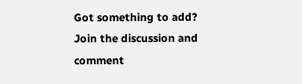Got something to add? Join the discussion and comment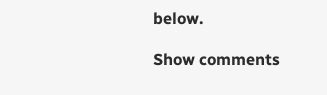below.

Show comments